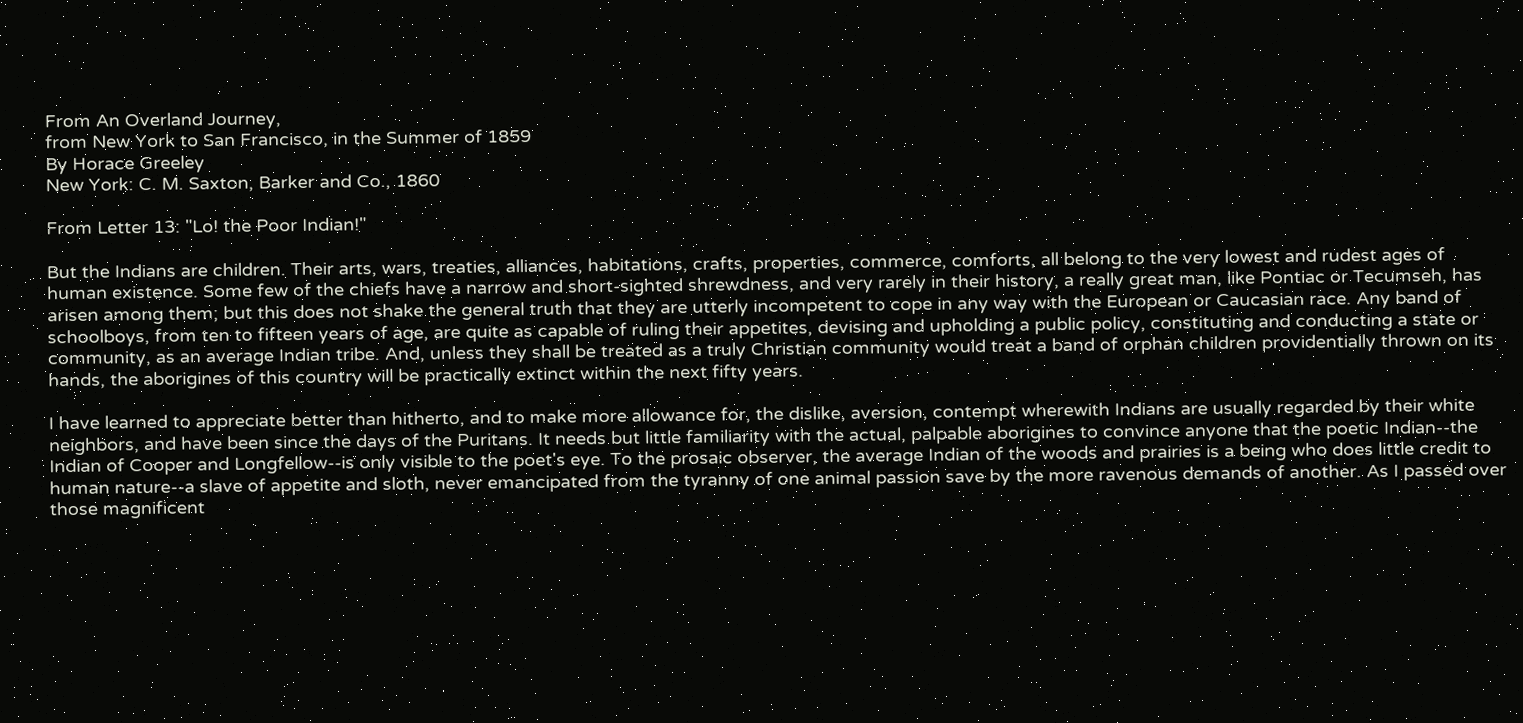From An Overland Journey,
from New York to San Francisco, in the Summer of 1859
By Horace Greeley
New York: C. M. Saxton, Barker and Co., 1860

From Letter 13: "Lo! the Poor Indian!"

But the Indians are children. Their arts, wars, treaties, alliances, habitations, crafts, properties, commerce, comforts, all belong to the very lowest and rudest ages of human existence. Some few of the chiefs have a narrow and short-sighted shrewdness, and very rarely in their history, a really great man, like Pontiac or Tecumseh, has arisen among them; but this does not shake the general truth that they are utterly incompetent to cope in any way with the European or Caucasian race. Any band of schoolboys, from ten to fifteen years of age, are quite as capable of ruling their appetites, devising and upholding a public policy, constituting and conducting a state or community, as an average Indian tribe. And, unless they shall be treated as a truly Christian community would treat a band of orphan children providentially thrown on its hands, the aborigines of this country will be practically extinct within the next fifty years.

I have learned to appreciate better than hitherto, and to make more allowance for, the dislike, aversion, contempt wherewith Indians are usually regarded by their white neighbors, and have been since the days of the Puritans. It needs but little familiarity with the actual, palpable aborigines to convince anyone that the poetic Indian--the Indian of Cooper and Longfellow--is only visible to the poet's eye. To the prosaic observer, the average Indian of the woods and prairies is a being who does little credit to human nature--a slave of appetite and sloth, never emancipated from the tyranny of one animal passion save by the more ravenous demands of another. As I passed over those magnificent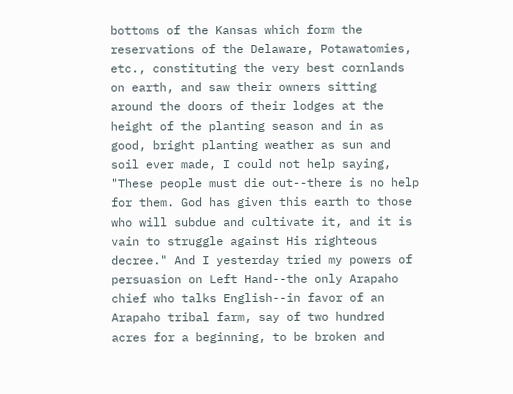bottoms of the Kansas which form the reservations of the Delaware, Potawatomies, etc., constituting the very best cornlands on earth, and saw their owners sitting around the doors of their lodges at the height of the planting season and in as good, bright planting weather as sun and soil ever made, I could not help saying, "These people must die out--there is no help for them. God has given this earth to those who will subdue and cultivate it, and it is vain to struggle against His righteous decree." And I yesterday tried my powers of persuasion on Left Hand--the only Arapaho chief who talks English--in favor of an Arapaho tribal farm, say of two hundred acres for a beginning, to be broken and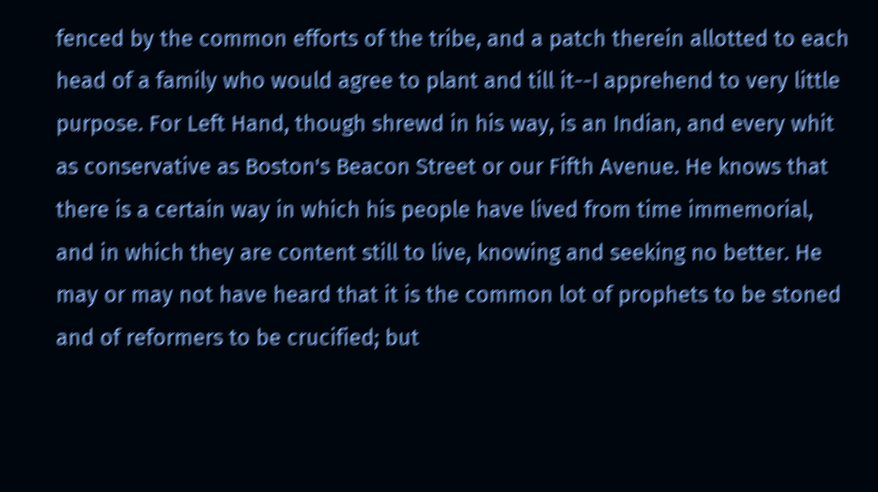fenced by the common efforts of the tribe, and a patch therein allotted to each head of a family who would agree to plant and till it--I apprehend to very little purpose. For Left Hand, though shrewd in his way, is an Indian, and every whit as conservative as Boston's Beacon Street or our Fifth Avenue. He knows that there is a certain way in which his people have lived from time immemorial, and in which they are content still to live, knowing and seeking no better. He may or may not have heard that it is the common lot of prophets to be stoned and of reformers to be crucified; but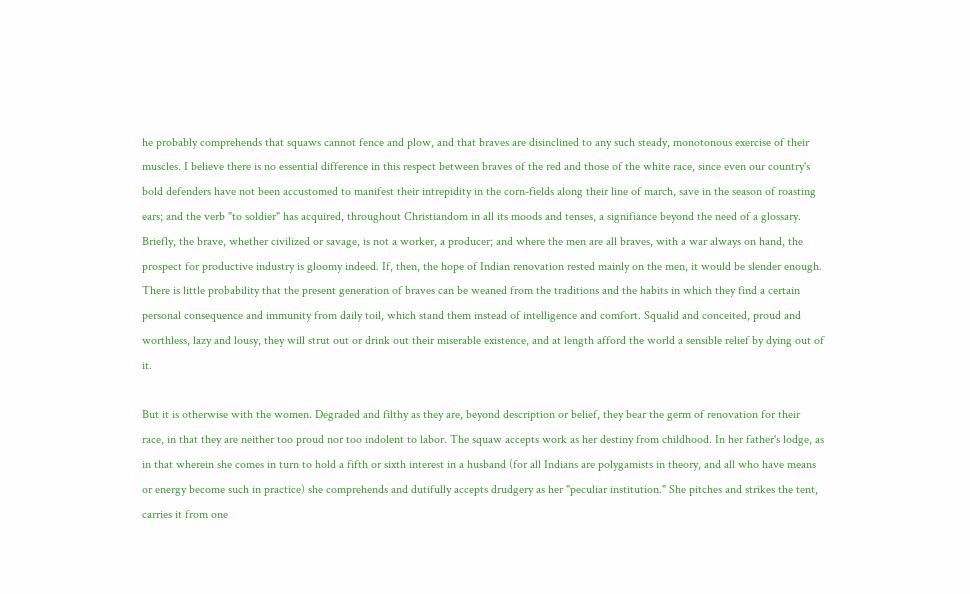he probably comprehends that squaws cannot fence and plow, and that braves are disinclined to any such steady, monotonous exercise of their muscles. I believe there is no essential difference in this respect between braves of the red and those of the white race, since even our country's bold defenders have not been accustomed to manifest their intrepidity in the corn-fields along their line of march, save in the season of roasting ears; and the verb "to soldier" has acquired, throughout Christiandom in all its moods and tenses, a signifiance beyond the need of a glossary. Briefly, the brave, whether civilized or savage, is not a worker, a producer; and where the men are all braves, with a war always on hand, the prospect for productive industry is gloomy indeed. If, then, the hope of Indian renovation rested mainly on the men, it would be slender enough. There is little probability that the present generation of braves can be weaned from the traditions and the habits in which they find a certain personal consequence and immunity from daily toil, which stand them instead of intelligence and comfort. Squalid and conceited, proud and worthless, lazy and lousy, they will strut out or drink out their miserable existence, and at length afford the world a sensible relief by dying out of it.

But it is otherwise with the women. Degraded and filthy as they are, beyond description or belief, they bear the germ of renovation for their race, in that they are neither too proud nor too indolent to labor. The squaw accepts work as her destiny from childhood. In her father's lodge, as in that wherein she comes in turn to hold a fifth or sixth interest in a husband (for all Indians are polygamists in theory, and all who have means or energy become such in practice) she comprehends and dutifully accepts drudgery as her "peculiar institution." She pitches and strikes the tent, carries it from one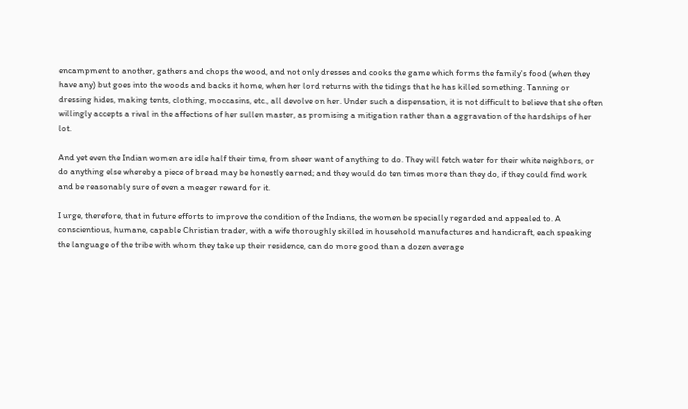encampment to another, gathers and chops the wood, and not only dresses and cooks the game which forms the family's food (when they have any) but goes into the woods and backs it home, when her lord returns with the tidings that he has killed something. Tanning or dressing hides, making tents, clothing, moccasins, etc., all devolve on her. Under such a dispensation, it is not difficult to believe that she often willingly accepts a rival in the affections of her sullen master, as promising a mitigation rather than a aggravation of the hardships of her lot.

And yet even the Indian women are idle half their time, from sheer want of anything to do. They will fetch water for their white neighbors, or do anything else whereby a piece of bread may be honestly earned; and they would do ten times more than they do, if they could find work and be reasonably sure of even a meager reward for it.

I urge, therefore, that in future efforts to improve the condition of the Indians, the women be specially regarded and appealed to. A conscientious, humane, capable Christian trader, with a wife thoroughly skilled in household manufactures and handicraft, each speaking the language of the tribe with whom they take up their residence, can do more good than a dozen average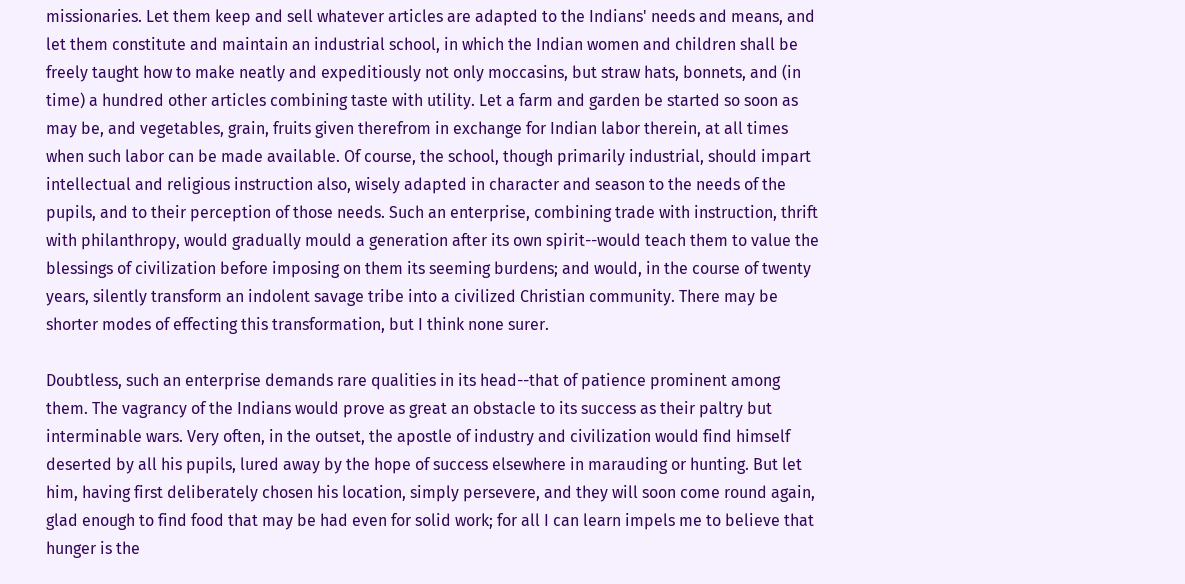missionaries. Let them keep and sell whatever articles are adapted to the Indians' needs and means, and let them constitute and maintain an industrial school, in which the Indian women and children shall be freely taught how to make neatly and expeditiously not only moccasins, but straw hats, bonnets, and (in time) a hundred other articles combining taste with utility. Let a farm and garden be started so soon as may be, and vegetables, grain, fruits given therefrom in exchange for Indian labor therein, at all times when such labor can be made available. Of course, the school, though primarily industrial, should impart intellectual and religious instruction also, wisely adapted in character and season to the needs of the pupils, and to their perception of those needs. Such an enterprise, combining trade with instruction, thrift with philanthropy, would gradually mould a generation after its own spirit--would teach them to value the blessings of civilization before imposing on them its seeming burdens; and would, in the course of twenty years, silently transform an indolent savage tribe into a civilized Christian community. There may be shorter modes of effecting this transformation, but I think none surer.

Doubtless, such an enterprise demands rare qualities in its head--that of patience prominent among them. The vagrancy of the Indians would prove as great an obstacle to its success as their paltry but interminable wars. Very often, in the outset, the apostle of industry and civilization would find himself deserted by all his pupils, lured away by the hope of success elsewhere in marauding or hunting. But let him, having first deliberately chosen his location, simply persevere, and they will soon come round again, glad enough to find food that may be had even for solid work; for all I can learn impels me to believe that hunger is the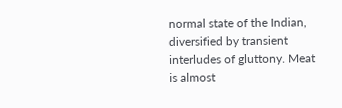normal state of the Indian, diversified by transient interludes of gluttony. Meat is almost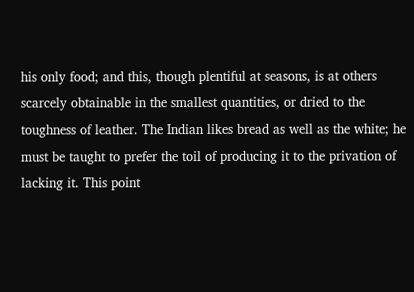his only food; and this, though plentiful at seasons, is at others scarcely obtainable in the smallest quantities, or dried to the toughness of leather. The Indian likes bread as well as the white; he must be taught to prefer the toil of producing it to the privation of lacking it. This point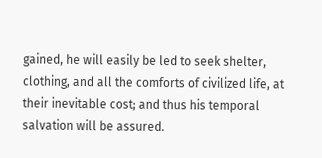gained, he will easily be led to seek shelter, clothing, and all the comforts of civilized life, at their inevitable cost; and thus his temporal salvation will be assured.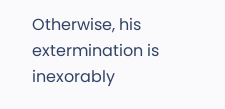Otherwise, his extermination is inexorably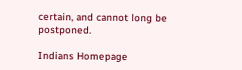certain, and cannot long be postponed.

Indians Homepage